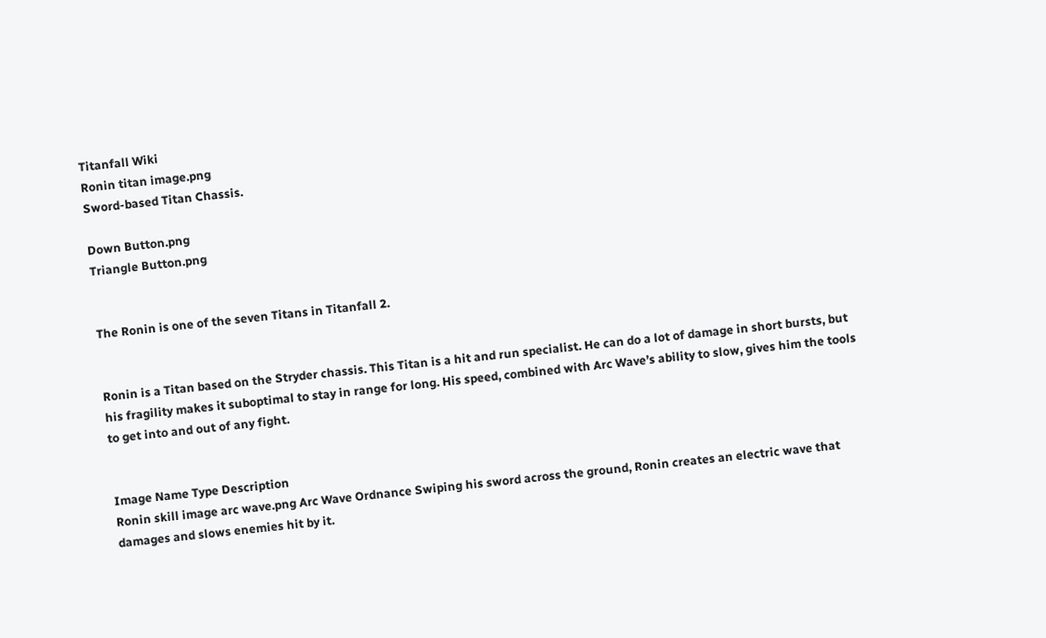Titanfall Wiki
Ronin titan image.png
Sword-based Titan Chassis.

Down Button.png
Triangle Button.png


The Ronin is one of the seven Titans in Titanfall 2.


Ronin is a Titan based on the Stryder chassis. This Titan is a hit and run specialist. He can do a lot of damage in short bursts, but his fragility makes it suboptimal to stay in range for long. His speed, combined with Arc Wave’s ability to slow, gives him the tools to get into and out of any fight.


Image Name Type Description
Ronin skill image arc wave.png Arc Wave Ordnance Swiping his sword across the ground, Ronin creates an electric wave that damages and slows enemies hit by it.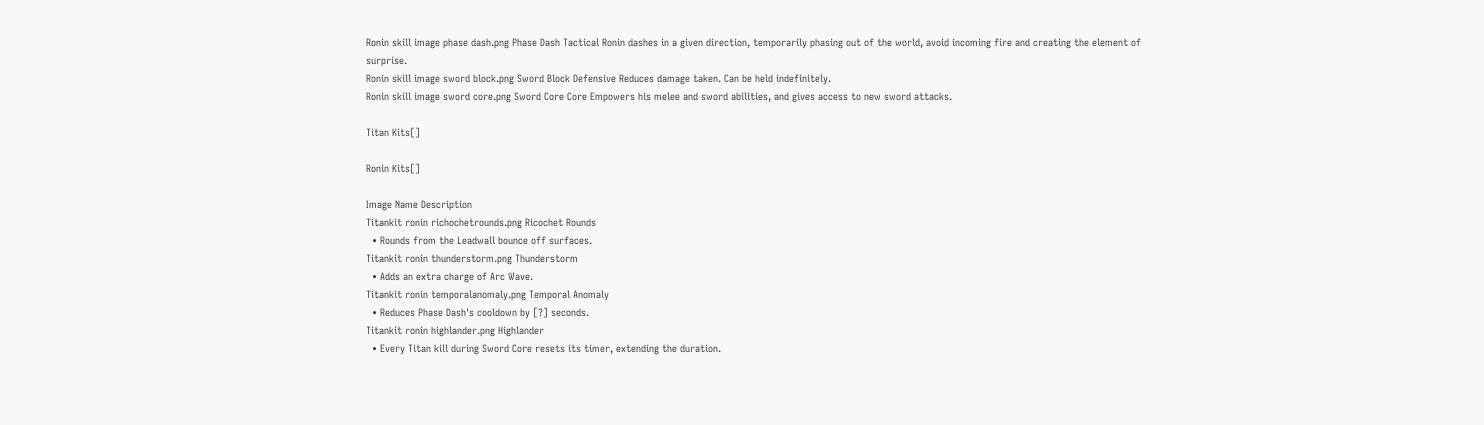Ronin skill image phase dash.png Phase Dash Tactical Ronin dashes in a given direction, temporarily phasing out of the world, avoid incoming fire and creating the element of surprise.
Ronin skill image sword block.png Sword Block Defensive Reduces damage taken. Can be held indefinitely.
Ronin skill image sword core.png Sword Core Core Empowers his melee and sword abilities, and gives access to new sword attacks.

Titan Kits[]

Ronin Kits[]

Image Name Description
Titankit ronin richochetrounds.png Ricochet Rounds
  • Rounds from the Leadwall bounce off surfaces.
Titankit ronin thunderstorm.png Thunderstorm
  • Adds an extra charge of Arc Wave.
Titankit ronin temporalanomaly.png Temporal Anomaly
  • Reduces Phase Dash's cooldown by [?] seconds.
Titankit ronin highlander.png Highlander
  • Every Titan kill during Sword Core resets its timer, extending the duration.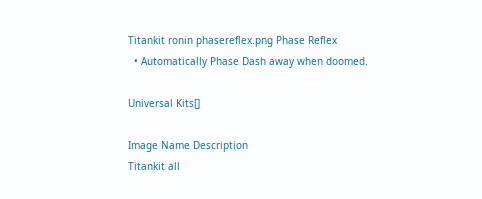Titankit ronin phasereflex.png Phase Reflex
  • Automatically Phase Dash away when doomed.

Universal Kits[]

Image Name Description
Titankit all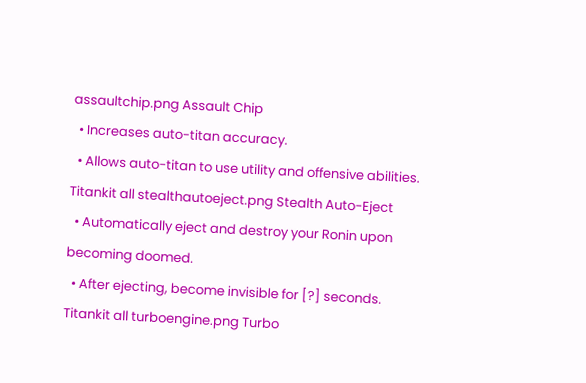assaultchip.png Assault Chip
  • Increases auto-titan accuracy.
  • Allows auto-titan to use utility and offensive abilities.
Titankit all stealthautoeject.png Stealth Auto-Eject
  • Automatically eject and destroy your Ronin upon becoming doomed.
  • After ejecting, become invisible for [?] seconds.
Titankit all turboengine.png Turbo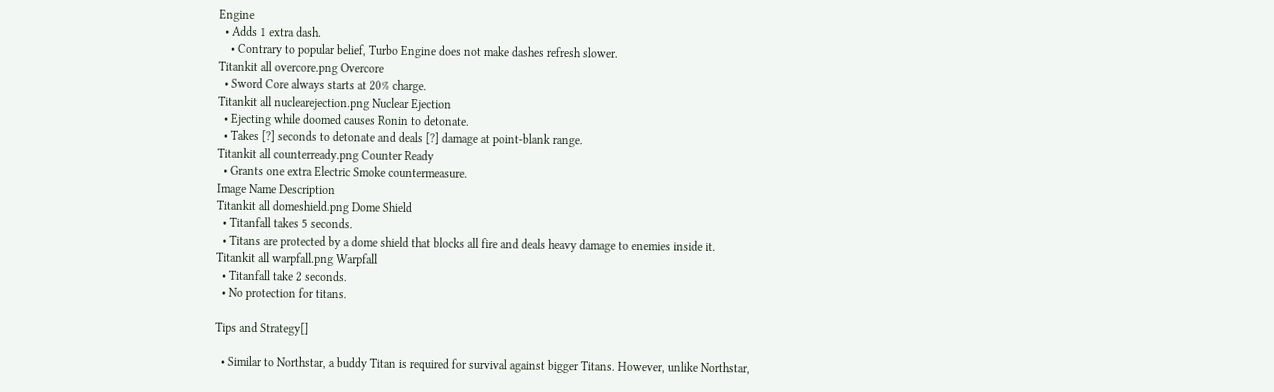Engine
  • Adds 1 extra dash.
    • Contrary to popular belief, Turbo Engine does not make dashes refresh slower.
Titankit all overcore.png Overcore
  • Sword Core always starts at 20% charge.
Titankit all nuclearejection.png Nuclear Ejection
  • Ejecting while doomed causes Ronin to detonate.
  • Takes [?] seconds to detonate and deals [?] damage at point-blank range.
Titankit all counterready.png Counter Ready
  • Grants one extra Electric Smoke countermeasure.
Image Name Description
Titankit all domeshield.png Dome Shield
  • Titanfall takes 5 seconds.
  • Titans are protected by a dome shield that blocks all fire and deals heavy damage to enemies inside it.
Titankit all warpfall.png Warpfall
  • Titanfall take 2 seconds.
  • No protection for titans.

Tips and Strategy[]

  • Similar to Northstar, a buddy Titan is required for survival against bigger Titans. However, unlike Northstar,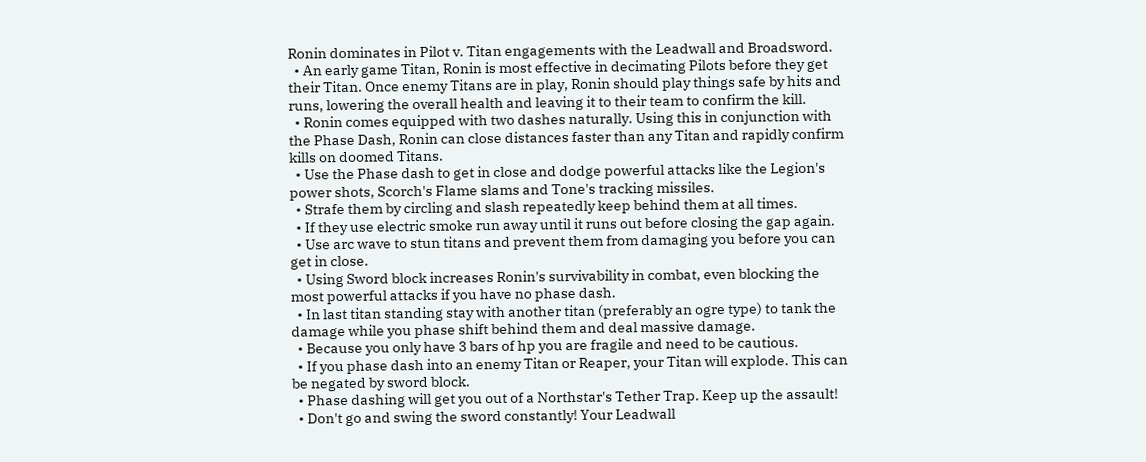Ronin dominates in Pilot v. Titan engagements with the Leadwall and Broadsword.
  • An early game Titan, Ronin is most effective in decimating Pilots before they get their Titan. Once enemy Titans are in play, Ronin should play things safe by hits and runs, lowering the overall health and leaving it to their team to confirm the kill.
  • Ronin comes equipped with two dashes naturally. Using this in conjunction with the Phase Dash, Ronin can close distances faster than any Titan and rapidly confirm kills on doomed Titans.
  • Use the Phase dash to get in close and dodge powerful attacks like the Legion's power shots, Scorch's Flame slams and Tone's tracking missiles.
  • Strafe them by circling and slash repeatedly keep behind them at all times.
  • If they use electric smoke run away until it runs out before closing the gap again.
  • Use arc wave to stun titans and prevent them from damaging you before you can get in close.
  • Using Sword block increases Ronin's survivability in combat, even blocking the most powerful attacks if you have no phase dash.
  • In last titan standing stay with another titan (preferably an ogre type) to tank the damage while you phase shift behind them and deal massive damage.
  • Because you only have 3 bars of hp you are fragile and need to be cautious.
  • If you phase dash into an enemy Titan or Reaper, your Titan will explode. This can be negated by sword block.
  • Phase dashing will get you out of a Northstar's Tether Trap. Keep up the assault!
  • Don't go and swing the sword constantly! Your Leadwall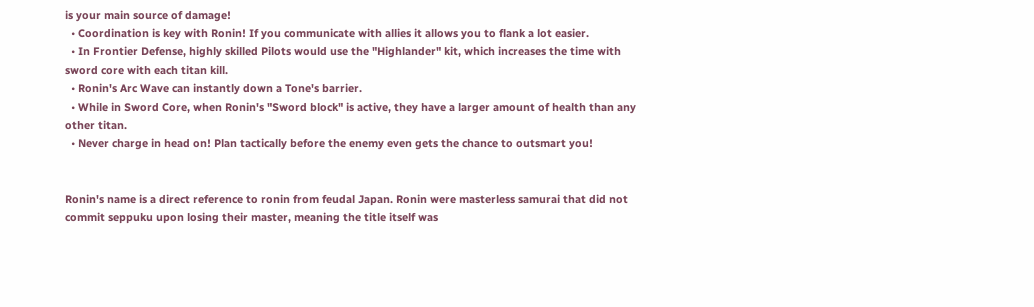is your main source of damage!
  • Coordination is key with Ronin! If you communicate with allies it allows you to flank a lot easier.
  • In Frontier Defense, highly skilled Pilots would use the "Highlander" kit, which increases the time with sword core with each titan kill.
  • Ronin's Arc Wave can instantly down a Tone's barrier.
  • While in Sword Core, when Ronin's "Sword block" is active, they have a larger amount of health than any other titan.
  • Never charge in head on! Plan tactically before the enemy even gets the chance to outsmart you!


Ronin's name is a direct reference to ronin from feudal Japan. Ronin were masterless samurai that did not commit seppuku upon losing their master, meaning the title itself was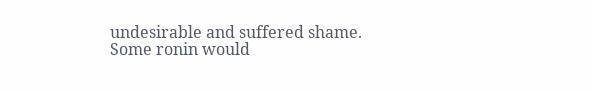undesirable and suffered shame. Some ronin would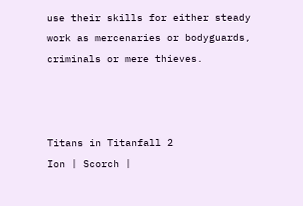use their skills for either steady work as mercenaries or bodyguards, criminals or mere thieves.



Titans in Titanfall 2
Ion | Scorch |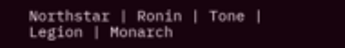Northstar | Ronin | Tone | Legion | Monarch